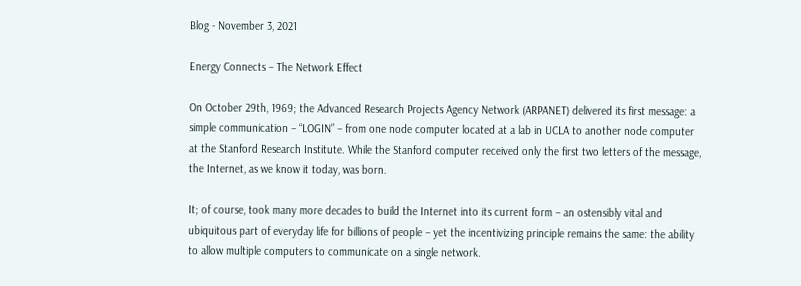Blog - November 3, 2021

Energy Connects – The Network Effect

On October 29th, 1969; the Advanced Research Projects Agency Network (ARPANET) delivered its first message: a simple communication – “LOGIN” – from one node computer located at a lab in UCLA to another node computer at the Stanford Research Institute. While the Stanford computer received only the first two letters of the message, the Internet, as we know it today, was born.

It; of course, took many more decades to build the Internet into its current form – an ostensibly vital and ubiquitous part of everyday life for billions of people – yet the incentivizing principle remains the same: the ability to allow multiple computers to communicate on a single network.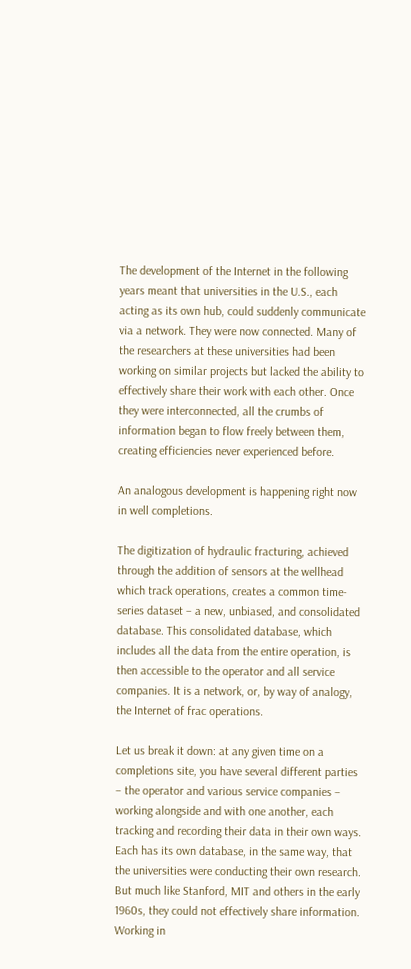The development of the Internet in the following years meant that universities in the U.S., each acting as its own hub, could suddenly communicate via a network. They were now connected. Many of the researchers at these universities had been working on similar projects but lacked the ability to effectively share their work with each other. Once they were interconnected, all the crumbs of information began to flow freely between them, creating efficiencies never experienced before.

An analogous development is happening right now in well completions.

The digitization of hydraulic fracturing, achieved through the addition of sensors at the wellhead which track operations, creates a common time-series dataset – a new, unbiased, and consolidated database. This consolidated database, which includes all the data from the entire operation, is then accessible to the operator and all service companies. It is a network, or, by way of analogy, the Internet of frac operations.

Let us break it down: at any given time on a completions site, you have several different parties – the operator and various service companies – working alongside and with one another, each tracking and recording their data in their own ways. Each has its own database, in the same way, that the universities were conducting their own research. But much like Stanford, MIT and others in the early 1960s, they could not effectively share information. Working in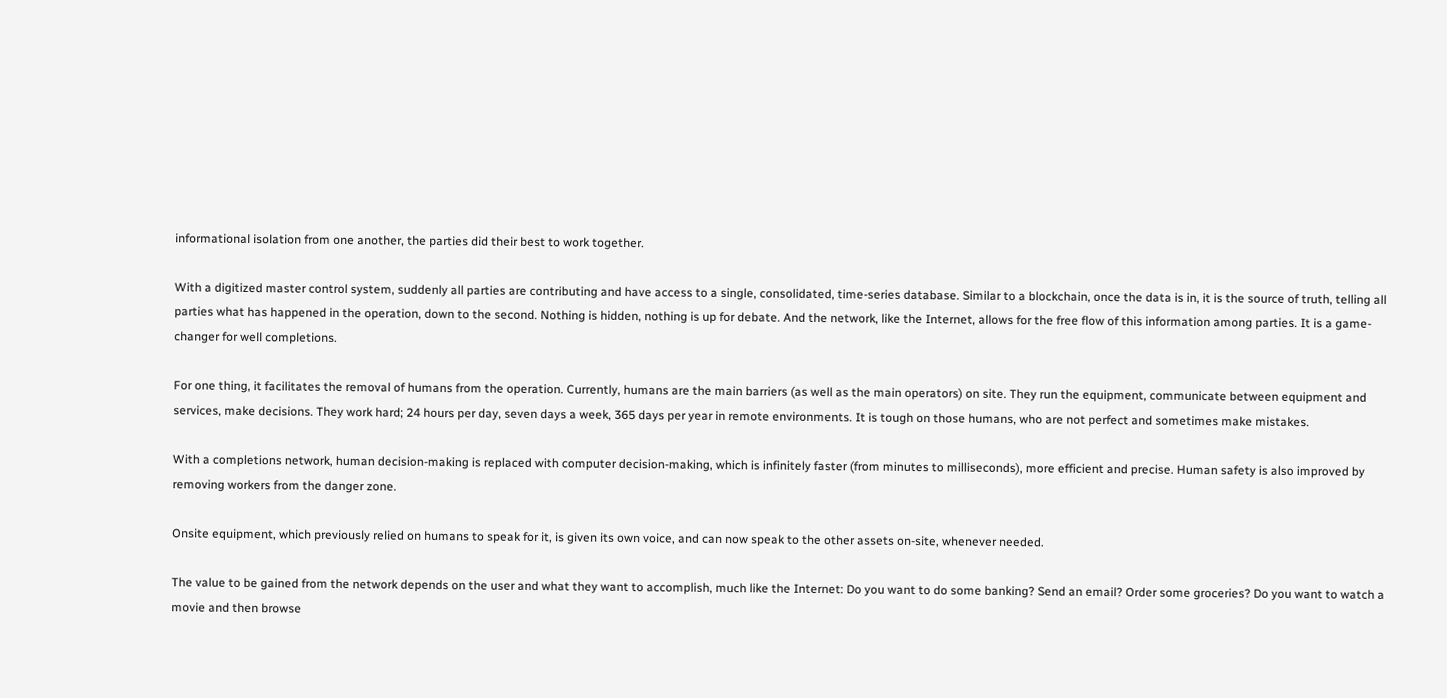informational isolation from one another, the parties did their best to work together.

With a digitized master control system, suddenly all parties are contributing and have access to a single, consolidated, time-series database. Similar to a blockchain, once the data is in, it is the source of truth, telling all parties what has happened in the operation, down to the second. Nothing is hidden, nothing is up for debate. And the network, like the Internet, allows for the free flow of this information among parties. It is a game-changer for well completions.

For one thing, it facilitates the removal of humans from the operation. Currently, humans are the main barriers (as well as the main operators) on site. They run the equipment, communicate between equipment and services, make decisions. They work hard; 24 hours per day, seven days a week, 365 days per year in remote environments. It is tough on those humans, who are not perfect and sometimes make mistakes.

With a completions network, human decision-making is replaced with computer decision-making, which is infinitely faster (from minutes to milliseconds), more efficient and precise. Human safety is also improved by removing workers from the danger zone.

Onsite equipment, which previously relied on humans to speak for it, is given its own voice, and can now speak to the other assets on-site, whenever needed.

The value to be gained from the network depends on the user and what they want to accomplish, much like the Internet: Do you want to do some banking? Send an email? Order some groceries? Do you want to watch a movie and then browse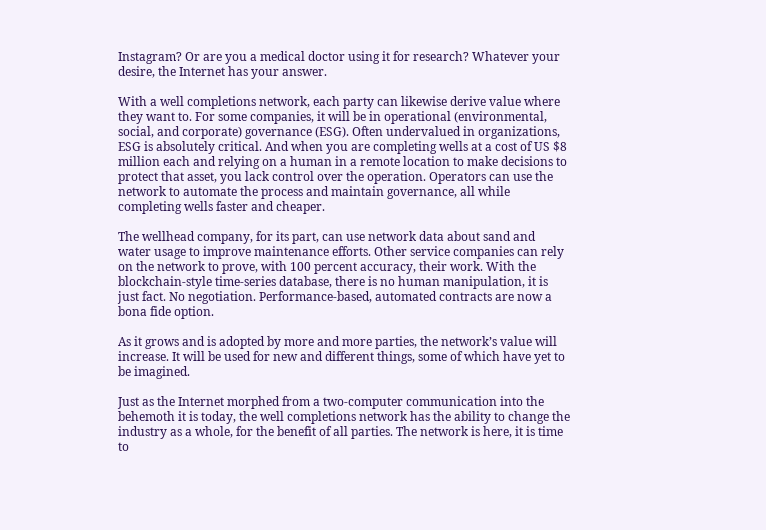Instagram? Or are you a medical doctor using it for research? Whatever your desire, the Internet has your answer.

With a well completions network, each party can likewise derive value where they want to. For some companies, it will be in operational (environmental, social, and corporate) governance (ESG). Often undervalued in organizations, ESG is absolutely critical. And when you are completing wells at a cost of US $8 million each and relying on a human in a remote location to make decisions to protect that asset, you lack control over the operation. Operators can use the network to automate the process and maintain governance, all while completing wells faster and cheaper.

The wellhead company, for its part, can use network data about sand and water usage to improve maintenance efforts. Other service companies can rely on the network to prove, with 100 percent accuracy, their work. With the blockchain-style time-series database, there is no human manipulation, it is just fact. No negotiation. Performance-based, automated contracts are now a bona fide option.

As it grows and is adopted by more and more parties, the network’s value will increase. It will be used for new and different things, some of which have yet to be imagined.

Just as the Internet morphed from a two-computer communication into the behemoth it is today, the well completions network has the ability to change the industry as a whole, for the benefit of all parties. The network is here, it is time to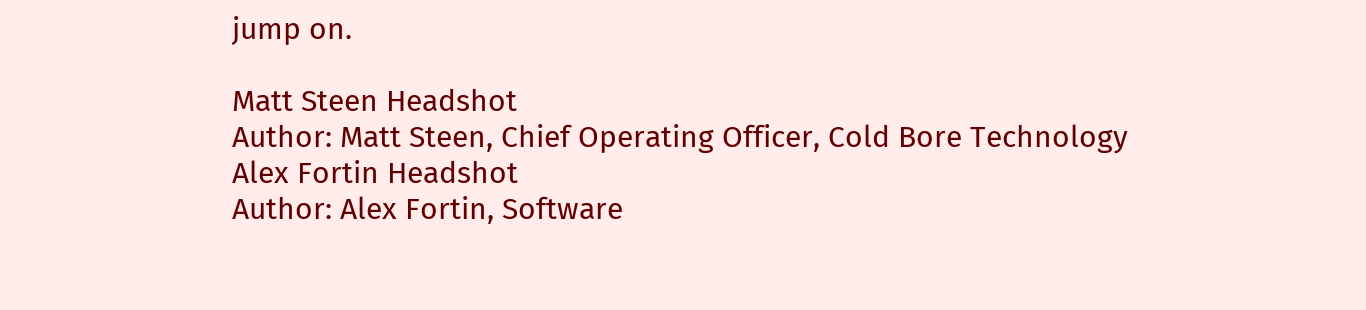jump on.

Matt Steen Headshot
Author: Matt Steen, Chief Operating Officer, Cold Bore Technology
Alex Fortin Headshot
Author: Alex Fortin, Software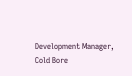Development Manager, Cold Bore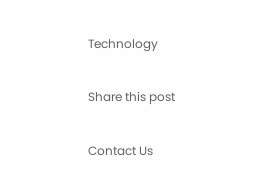Technology

Share this post

Contact Us